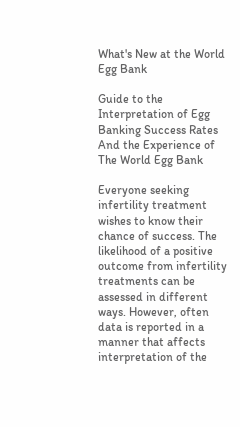What's New at the World Egg Bank

Guide to the Interpretation of Egg Banking Success Rates And the Experience of The World Egg Bank

Everyone seeking infertility treatment wishes to know their chance of success. The likelihood of a positive outcome from infertility treatments can be assessed in different ways. However, often data is reported in a manner that affects interpretation of the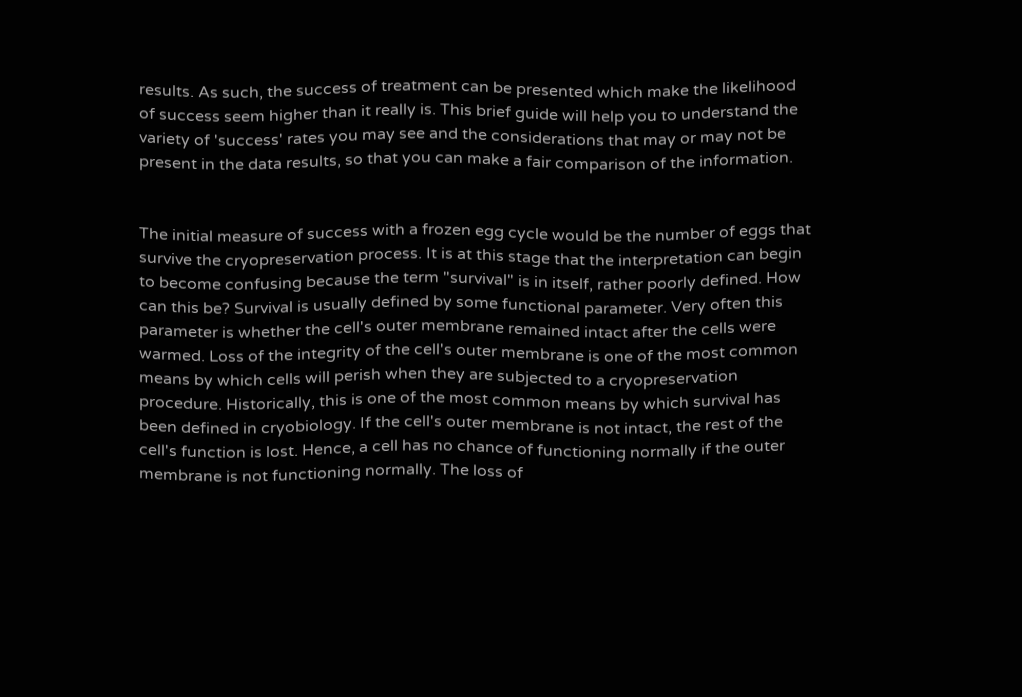results. As such, the success of treatment can be presented which make the likelihood of success seem higher than it really is. This brief guide will help you to understand the variety of 'success' rates you may see and the considerations that may or may not be present in the data results, so that you can make a fair comparison of the information.


The initial measure of success with a frozen egg cycle would be the number of eggs that survive the cryopreservation process. It is at this stage that the interpretation can begin to become confusing because the term "survival" is in itself, rather poorly defined. How can this be? Survival is usually defined by some functional parameter. Very often this parameter is whether the cell's outer membrane remained intact after the cells were warmed. Loss of the integrity of the cell's outer membrane is one of the most common means by which cells will perish when they are subjected to a cryopreservation procedure. Historically, this is one of the most common means by which survival has been defined in cryobiology. If the cell's outer membrane is not intact, the rest of the cell's function is lost. Hence, a cell has no chance of functioning normally if the outer membrane is not functioning normally. The loss of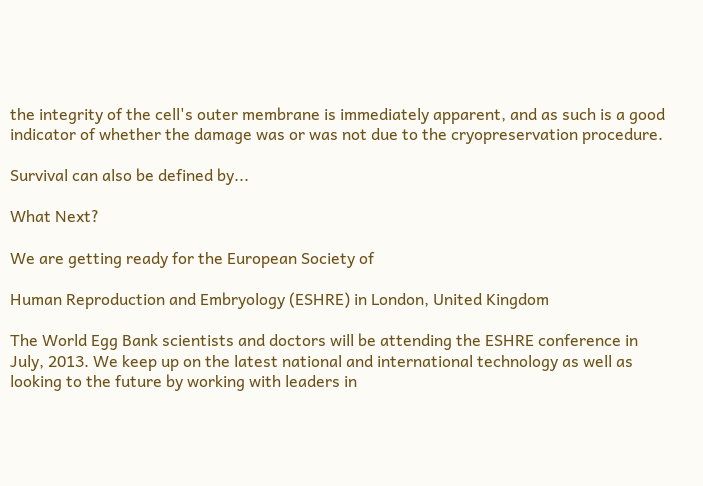the integrity of the cell's outer membrane is immediately apparent, and as such is a good indicator of whether the damage was or was not due to the cryopreservation procedure.

Survival can also be defined by...

What Next?

We are getting ready for the European Society of

Human Reproduction and Embryology (ESHRE) in London, United Kingdom

The World Egg Bank scientists and doctors will be attending the ESHRE conference in July, 2013. We keep up on the latest national and international technology as well as looking to the future by working with leaders in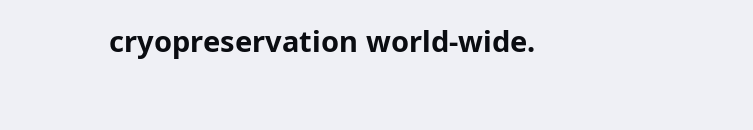cryopreservation world-wide.